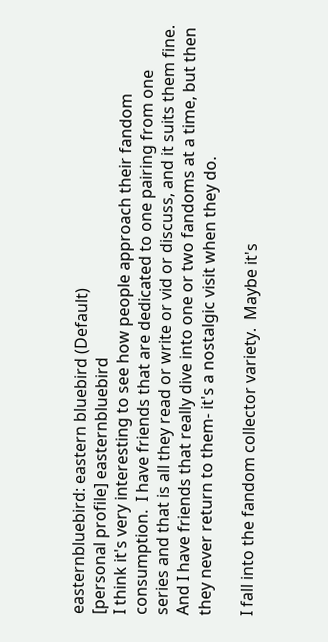easternbluebird: eastern bluebird (Default)
[personal profile] easternbluebird
I think it's very interesting to see how people approach their fandom consumption.  I have friends that are dedicated to one pairing from one series and that is all they read or write or vid or discuss, and it suits them fine.   And I have friends that really dive into one or two fandoms at a time, but then they never return to them- it's a nostalgic visit when they do.

I fall into the fandom collector variety.  Maybe it's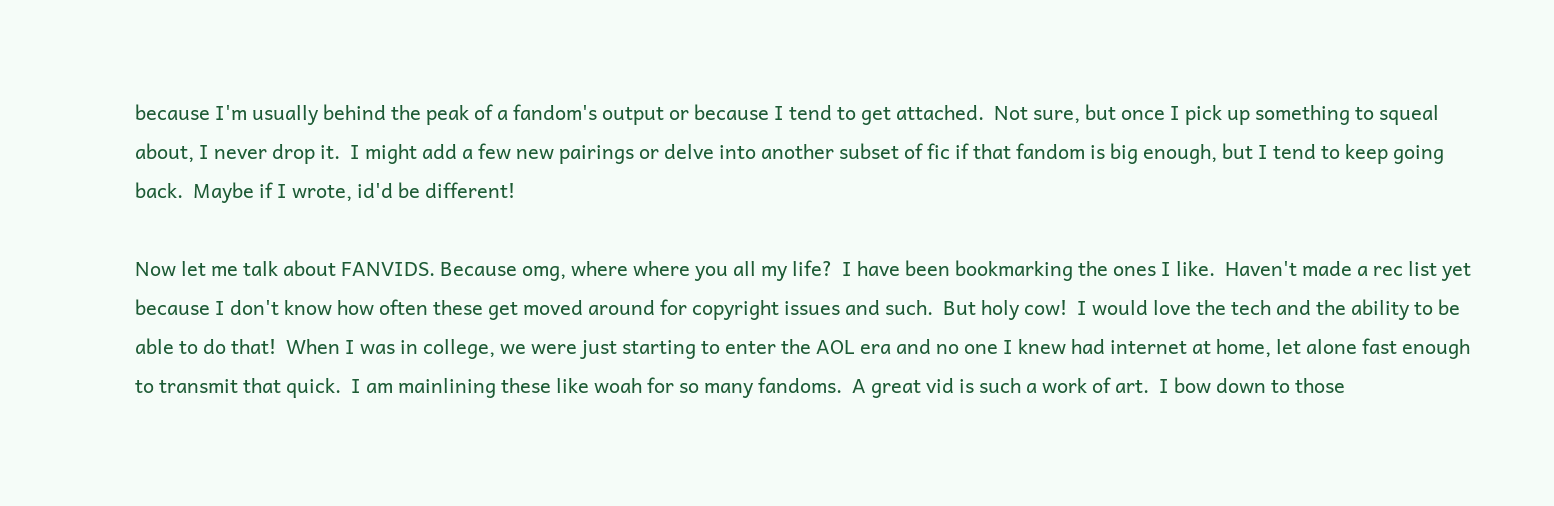because I'm usually behind the peak of a fandom's output or because I tend to get attached.  Not sure, but once I pick up something to squeal about, I never drop it.  I might add a few new pairings or delve into another subset of fic if that fandom is big enough, but I tend to keep going back.  Maybe if I wrote, id'd be different!

Now let me talk about FANVIDS. Because omg, where where you all my life?  I have been bookmarking the ones I like.  Haven't made a rec list yet because I don't know how often these get moved around for copyright issues and such.  But holy cow!  I would love the tech and the ability to be able to do that!  When I was in college, we were just starting to enter the AOL era and no one I knew had internet at home, let alone fast enough to transmit that quick.  I am mainlining these like woah for so many fandoms.  A great vid is such a work of art.  I bow down to those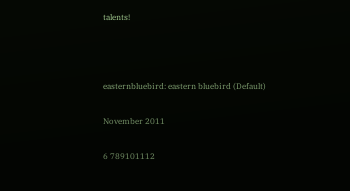talents!



easternbluebird: eastern bluebird (Default)

November 2011

6 789101112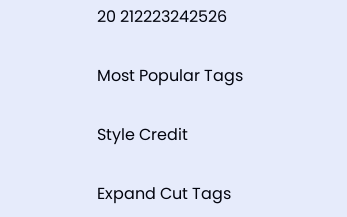20 212223242526

Most Popular Tags

Style Credit

Expand Cut Tags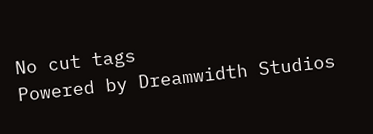No cut tags
Powered by Dreamwidth Studios